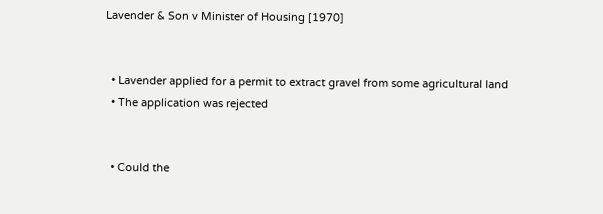Lavender & Son v Minister of Housing [1970]


  • Lavender applied for a permit to extract gravel from some agricultural land
  • The application was rejected


  • Could the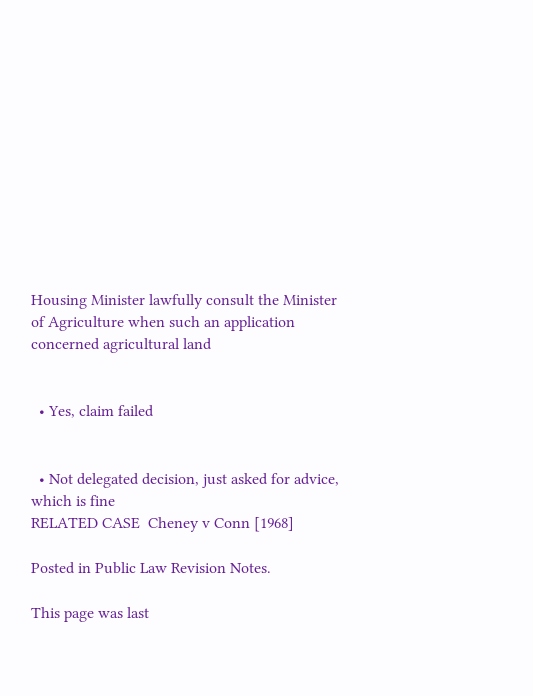Housing Minister lawfully consult the Minister of Agriculture when such an application concerned agricultural land


  • Yes, claim failed


  • Not delegated decision, just asked for advice, which is fine
RELATED CASE  Cheney v Conn [1968]

Posted in Public Law Revision Notes.

This page was last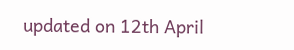updated on 12th April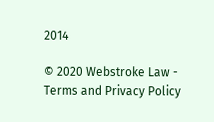2014

© 2020 Webstroke Law - Terms and Privacy Policy